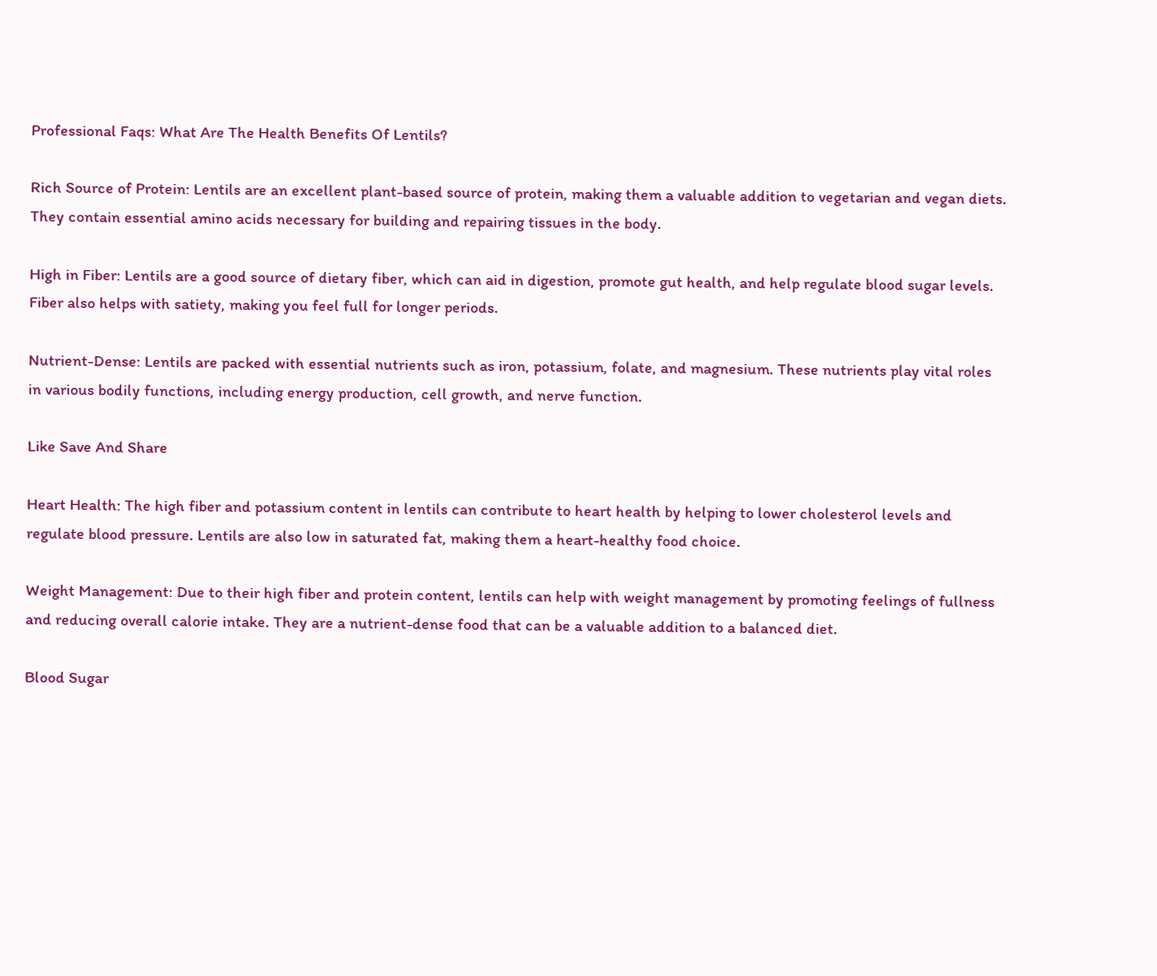Professional Faqs: What Are The Health Benefits Of Lentils?

Rich Source of Protein: Lentils are an excellent plant-based source of protein, making them a valuable addition to vegetarian and vegan diets. They contain essential amino acids necessary for building and repairing tissues in the body.

High in Fiber: Lentils are a good source of dietary fiber, which can aid in digestion, promote gut health, and help regulate blood sugar levels. Fiber also helps with satiety, making you feel full for longer periods.

Nutrient-Dense: Lentils are packed with essential nutrients such as iron, potassium, folate, and magnesium. These nutrients play vital roles in various bodily functions, including energy production, cell growth, and nerve function.

Like Save And Share

Heart Health: The high fiber and potassium content in lentils can contribute to heart health by helping to lower cholesterol levels and regulate blood pressure. Lentils are also low in saturated fat, making them a heart-healthy food choice.

Weight Management: Due to their high fiber and protein content, lentils can help with weight management by promoting feelings of fullness and reducing overall calorie intake. They are a nutrient-dense food that can be a valuable addition to a balanced diet.

Blood Sugar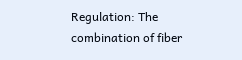Regulation: The combination of fiber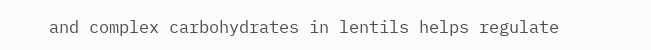and complex carbohydrates in lentils helps regulate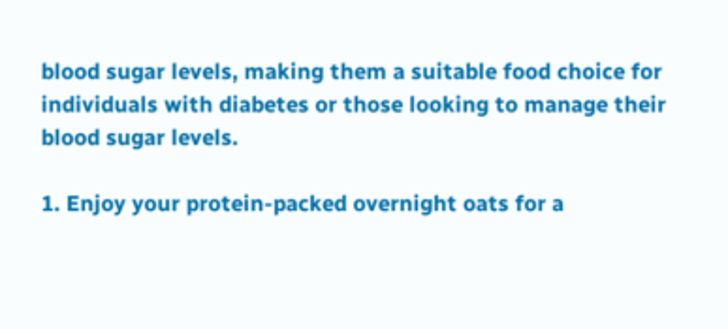blood sugar levels, making them a suitable food choice for individuals with diabetes or those looking to manage their blood sugar levels.

1. Enjoy your protein-packed overnight oats for a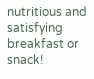nutritious and satisfying breakfast or snack!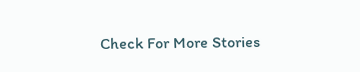Check For More Stories